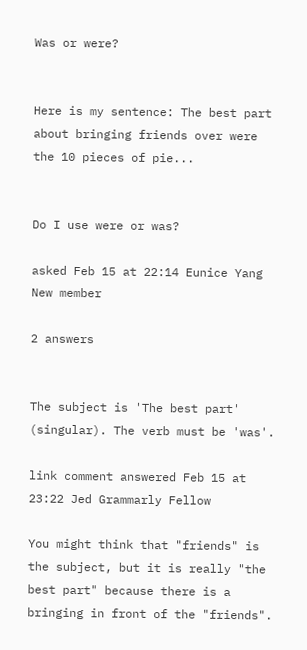Was or were?


Here is my sentence: The best part about bringing friends over were the 10 pieces of pie...


Do I use were or was?

asked Feb 15 at 22:14 Eunice Yang New member

2 answers


The subject is 'The best part' (singular). The verb must be 'was'.

link comment answered Feb 15 at 23:22 Jed Grammarly Fellow

You might think that "friends" is the subject, but it is really "the best part" because there is a bringing in front of the "friends".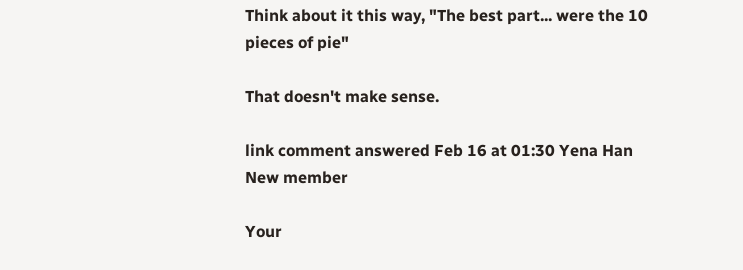Think about it this way, "The best part... were the 10 pieces of pie"

That doesn't make sense.

link comment answered Feb 16 at 01:30 Yena Han New member

Your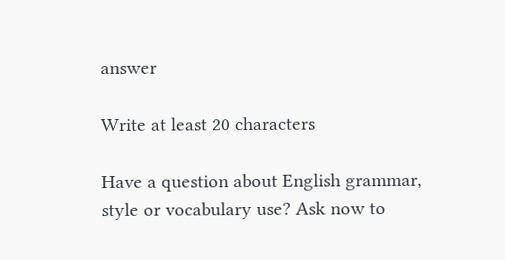answer

Write at least 20 characters

Have a question about English grammar, style or vocabulary use? Ask now to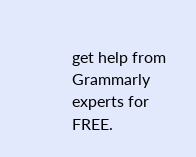get help from Grammarly experts for FREE.